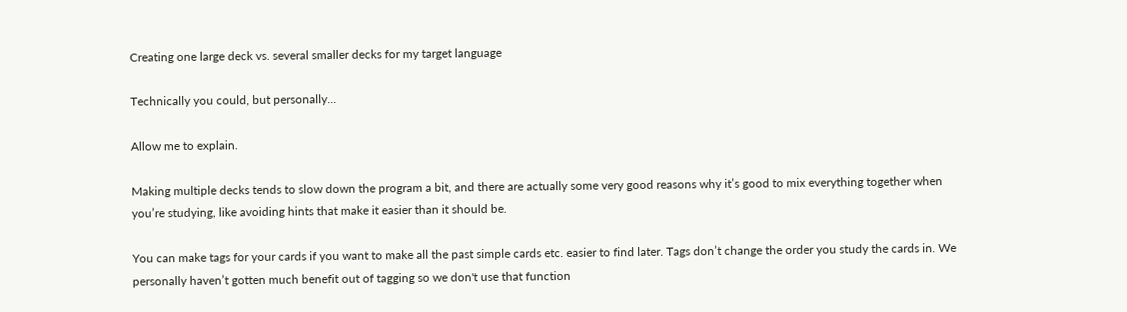Creating one large deck vs. several smaller decks for my target language

Technically you could, but personally...

Allow me to explain.

Making multiple decks tends to slow down the program a bit, and there are actually some very good reasons why it’s good to mix everything together when you’re studying, like avoiding hints that make it easier than it should be.

You can make tags for your cards if you want to make all the past simple cards etc. easier to find later. Tags don’t change the order you study the cards in. We personally haven’t gotten much benefit out of tagging so we don't use that function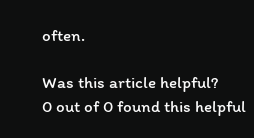often.

Was this article helpful?
0 out of 0 found this helpful